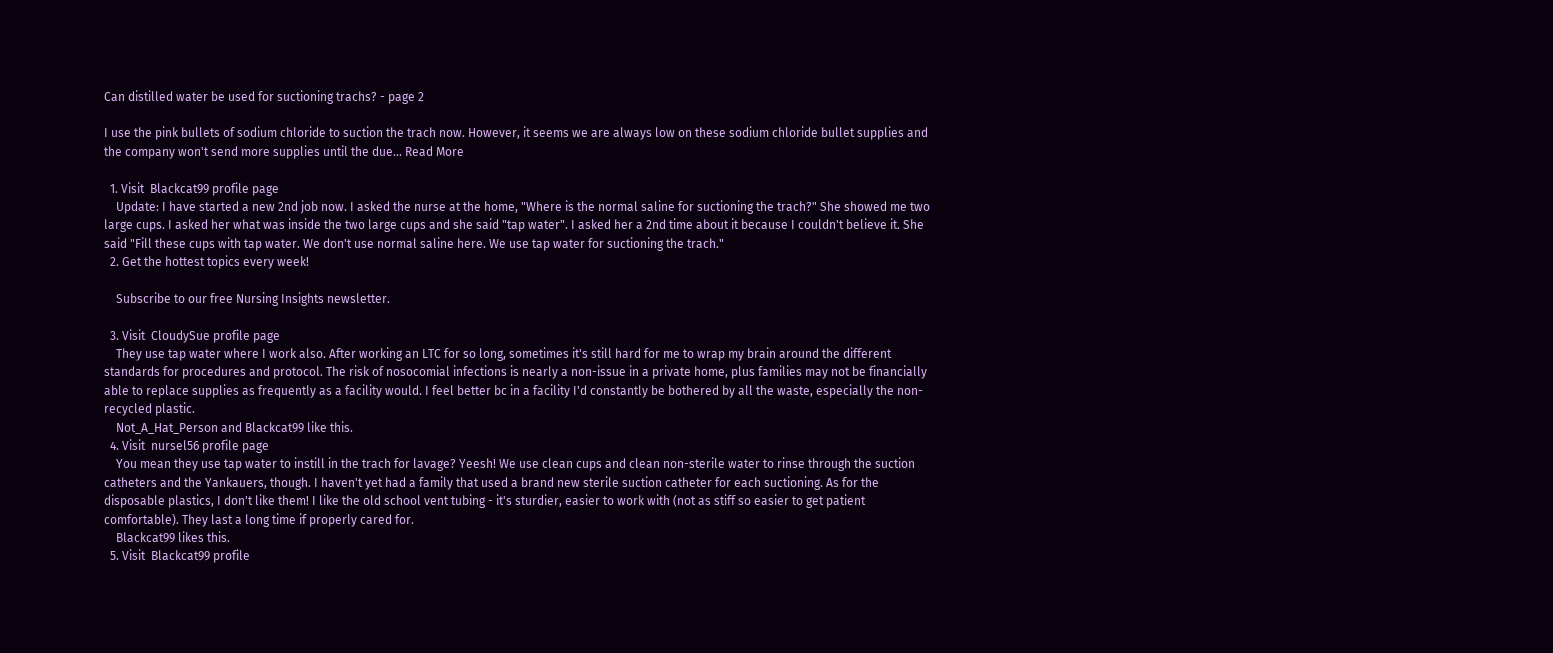Can distilled water be used for suctioning trachs? - page 2

I use the pink bullets of sodium chloride to suction the trach now. However, it seems we are always low on these sodium chloride bullet supplies and the company won't send more supplies until the due... Read More

  1. Visit  Blackcat99 profile page
    Update: I have started a new 2nd job now. I asked the nurse at the home, "Where is the normal saline for suctioning the trach?" She showed me two large cups. I asked her what was inside the two large cups and she said "tap water". I asked her a 2nd time about it because I couldn't believe it. She said "Fill these cups with tap water. We don't use normal saline here. We use tap water for suctioning the trach."
  2. Get the hottest topics every week!

    Subscribe to our free Nursing Insights newsletter.

  3. Visit  CloudySue profile page
    They use tap water where I work also. After working an LTC for so long, sometimes it's still hard for me to wrap my brain around the different standards for procedures and protocol. The risk of nosocomial infections is nearly a non-issue in a private home, plus families may not be financially able to replace supplies as frequently as a facility would. I feel better bc in a facility I'd constantly be bothered by all the waste, especially the non-recycled plastic.
    Not_A_Hat_Person and Blackcat99 like this.
  4. Visit  nursel56 profile page
    You mean they use tap water to instill in the trach for lavage? Yeesh! We use clean cups and clean non-sterile water to rinse through the suction catheters and the Yankauers, though. I haven't yet had a family that used a brand new sterile suction catheter for each suctioning. As for the disposable plastics, I don't like them! I like the old school vent tubing - it's sturdier, easier to work with (not as stiff so easier to get patient comfortable). They last a long time if properly cared for.
    Blackcat99 likes this.
  5. Visit  Blackcat99 profile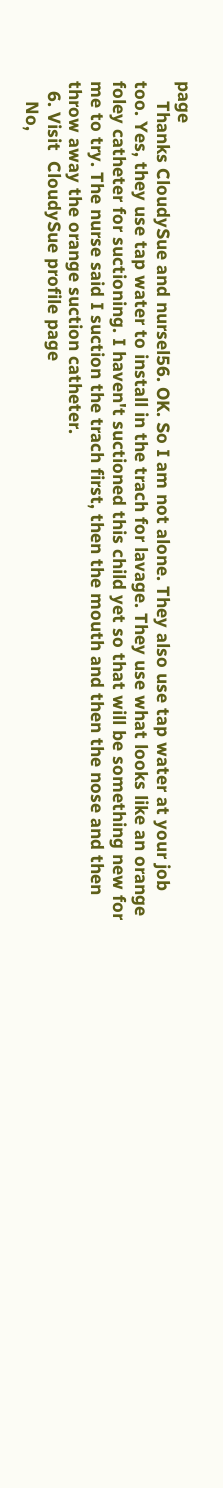page
    Thanks CloudySue and nursel56. OK. So I am not alone. They also use tap water at your job too. Yes, they use tap water to install in the trach for lavage. They use what looks like an orange foley catheter for suctioning. I haven't suctioned this child yet so that will be something new for me to try. The nurse said I suction the trach first, then the mouth and then the nose and then throw away the orange suction catheter.
  6. Visit  CloudySue profile page
    No,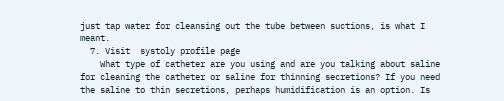just tap water for cleansing out the tube between suctions, is what I meant.
  7. Visit  systoly profile page
    What type of catheter are you using and are you talking about saline for cleaning the catheter or saline for thinning secretions? If you need the saline to thin secretions, perhaps humidification is an option. Is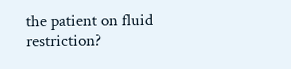the patient on fluid restriction?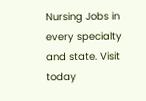Nursing Jobs in every specialty and state. Visit today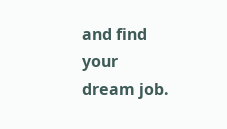and find your dream job.